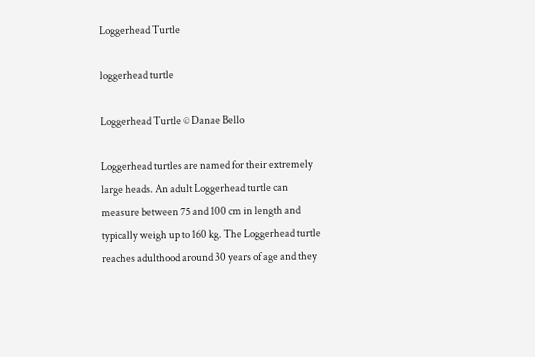Loggerhead Turtle

loggerhead turtle

Loggerhead Turtle © Danae Bello

Loggerhead turtles are named for their extremely large heads. An adult Loggerhead turtle can measure between 75 and 100 cm in length and typically weigh up to 160 kg. The Loggerhead turtle reaches adulthood around 30 years of age and they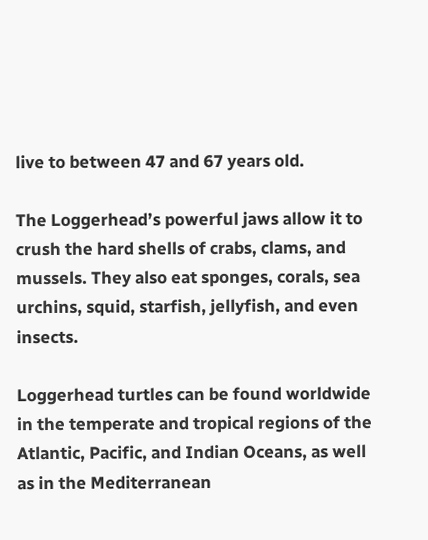live to between 47 and 67 years old.

The Loggerhead’s powerful jaws allow it to crush the hard shells of crabs, clams, and mussels. They also eat sponges, corals, sea urchins, squid, starfish, jellyfish, and even insects.

Loggerhead turtles can be found worldwide in the temperate and tropical regions of the Atlantic, Pacific, and Indian Oceans, as well as in the Mediterranean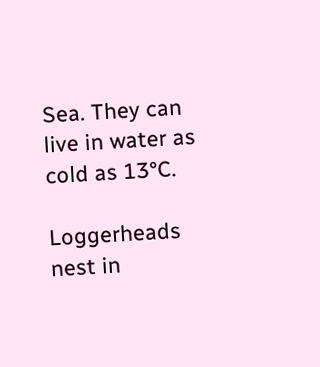Sea. They can live in water as cold as 13°C.

Loggerheads nest in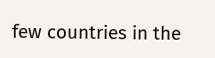few countries in the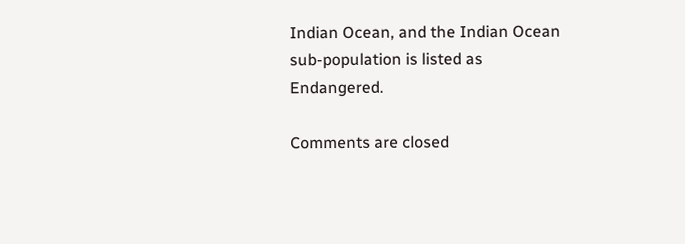Indian Ocean, and the Indian Ocean sub-population is listed as Endangered.

Comments are closed